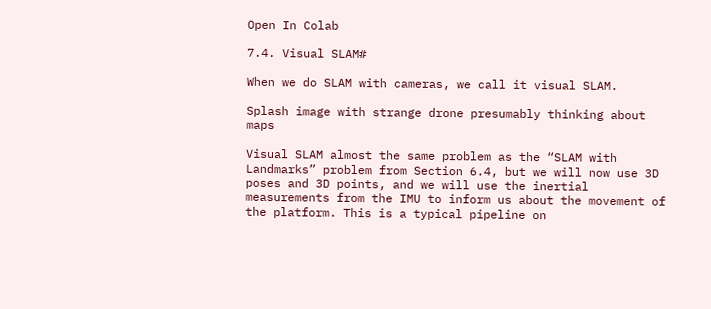Open In Colab

7.4. Visual SLAM#

When we do SLAM with cameras, we call it visual SLAM.

Splash image with strange drone presumably thinking about maps

Visual SLAM almost the same problem as the “SLAM with Landmarks” problem from Section 6.4, but we will now use 3D poses and 3D points, and we will use the inertial measurements from the IMU to inform us about the movement of the platform. This is a typical pipeline on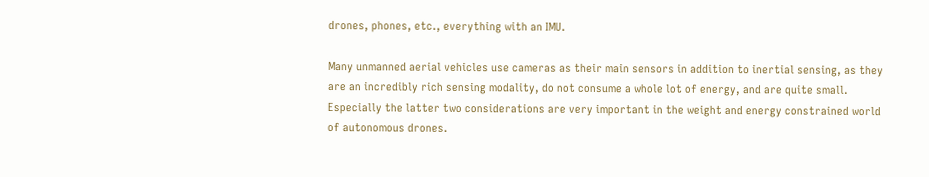drones, phones, etc., everything with an IMU.

Many unmanned aerial vehicles use cameras as their main sensors in addition to inertial sensing, as they are an incredibly rich sensing modality, do not consume a whole lot of energy, and are quite small. Especially the latter two considerations are very important in the weight and energy constrained world of autonomous drones.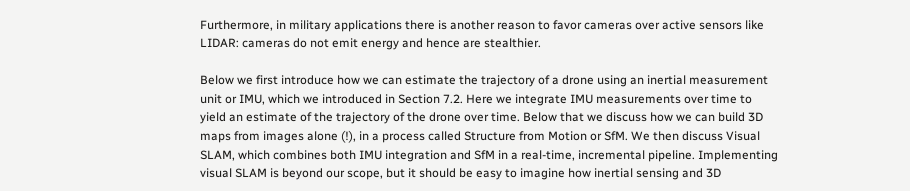Furthermore, in military applications there is another reason to favor cameras over active sensors like LIDAR: cameras do not emit energy and hence are stealthier.

Below we first introduce how we can estimate the trajectory of a drone using an inertial measurement unit or IMU, which we introduced in Section 7.2. Here we integrate IMU measurements over time to yield an estimate of the trajectory of the drone over time. Below that we discuss how we can build 3D maps from images alone (!), in a process called Structure from Motion or SfM. We then discuss Visual SLAM, which combines both IMU integration and SfM in a real-time, incremental pipeline. Implementing visual SLAM is beyond our scope, but it should be easy to imagine how inertial sensing and 3D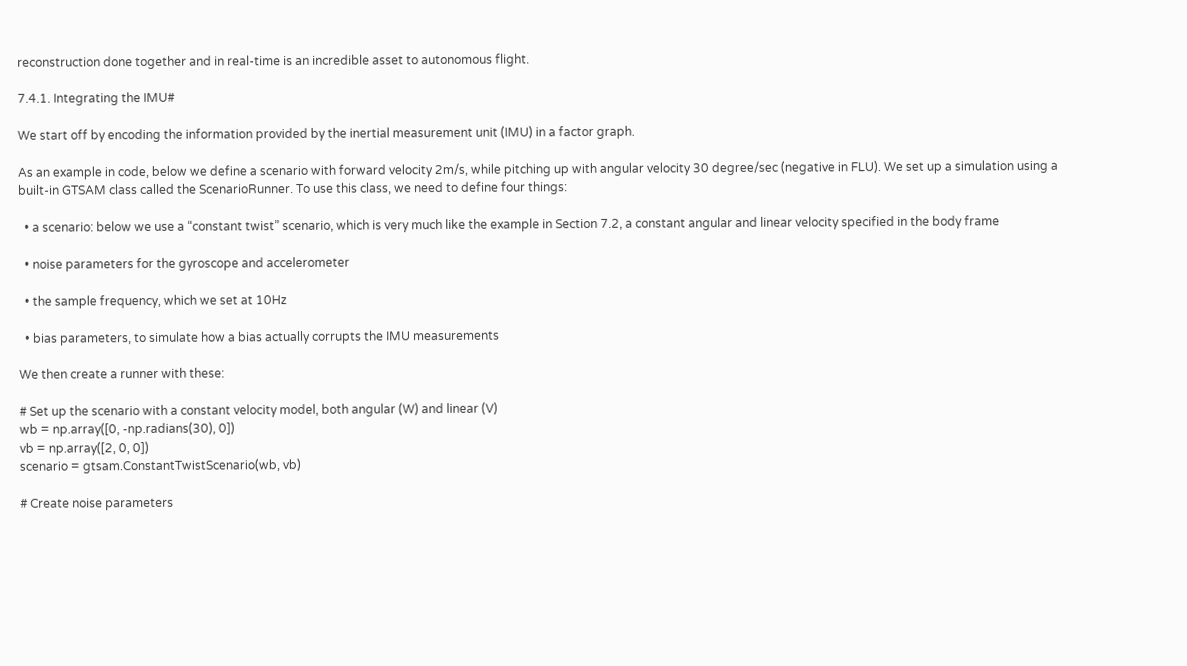reconstruction done together and in real-time is an incredible asset to autonomous flight.

7.4.1. Integrating the IMU#

We start off by encoding the information provided by the inertial measurement unit (IMU) in a factor graph.

As an example in code, below we define a scenario with forward velocity 2m/s, while pitching up with angular velocity 30 degree/sec (negative in FLU). We set up a simulation using a built-in GTSAM class called the ScenarioRunner. To use this class, we need to define four things:

  • a scenario: below we use a “constant twist” scenario, which is very much like the example in Section 7.2, a constant angular and linear velocity specified in the body frame

  • noise parameters for the gyroscope and accelerometer

  • the sample frequency, which we set at 10Hz

  • bias parameters, to simulate how a bias actually corrupts the IMU measurements

We then create a runner with these:

# Set up the scenario with a constant velocity model, both angular (W) and linear (V)
wb = np.array([0, -np.radians(30), 0])
vb = np.array([2, 0, 0])
scenario = gtsam.ConstantTwistScenario(wb, vb)

# Create noise parameters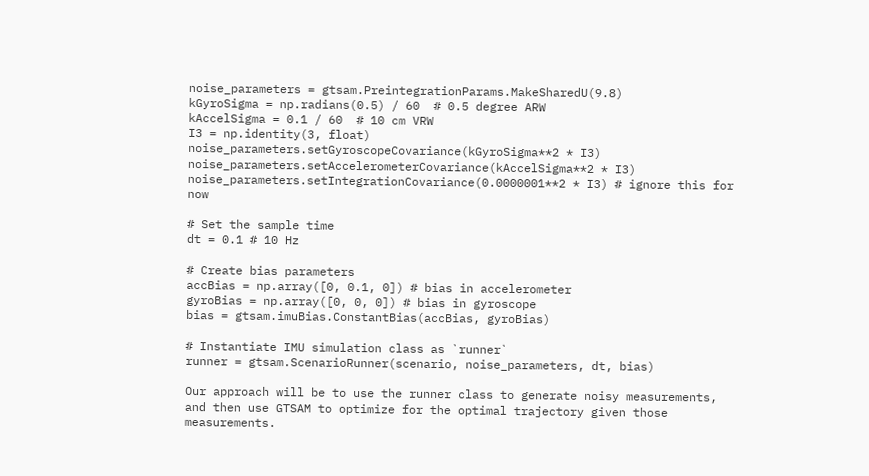noise_parameters = gtsam.PreintegrationParams.MakeSharedU(9.8)
kGyroSigma = np.radians(0.5) / 60  # 0.5 degree ARW
kAccelSigma = 0.1 / 60  # 10 cm VRW
I3 = np.identity(3, float)
noise_parameters.setGyroscopeCovariance(kGyroSigma**2 * I3)
noise_parameters.setAccelerometerCovariance(kAccelSigma**2 * I3)
noise_parameters.setIntegrationCovariance(0.0000001**2 * I3) # ignore this for now

# Set the sample time
dt = 0.1 # 10 Hz

# Create bias parameters
accBias = np.array([0, 0.1, 0]) # bias in accelerometer
gyroBias = np.array([0, 0, 0]) # bias in gyroscope
bias = gtsam.imuBias.ConstantBias(accBias, gyroBias)

# Instantiate IMU simulation class as `runner`
runner = gtsam.ScenarioRunner(scenario, noise_parameters, dt, bias)

Our approach will be to use the runner class to generate noisy measurements, and then use GTSAM to optimize for the optimal trajectory given those measurements.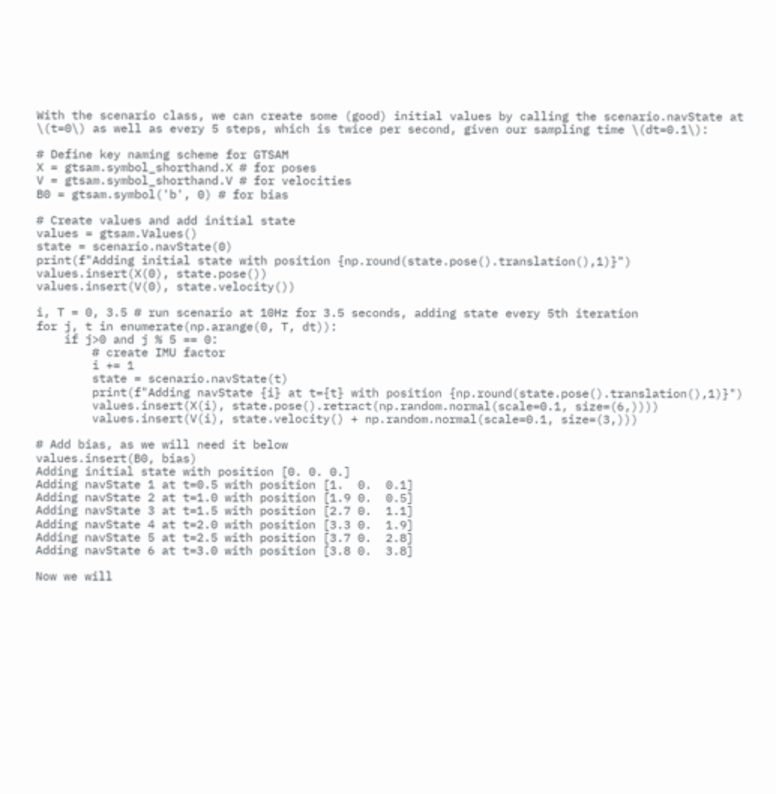With the scenario class, we can create some (good) initial values by calling the scenario.navState at \(t=0\) as well as every 5 steps, which is twice per second, given our sampling time \(dt=0.1\):

# Define key naming scheme for GTSAM
X = gtsam.symbol_shorthand.X # for poses
V = gtsam.symbol_shorthand.V # for velocities
B0 = gtsam.symbol('b', 0) # for bias

# Create values and add initial state
values = gtsam.Values()
state = scenario.navState(0)
print(f"Adding initial state with position {np.round(state.pose().translation(),1)}")
values.insert(X(0), state.pose())
values.insert(V(0), state.velocity())

i, T = 0, 3.5 # run scenario at 10Hz for 3.5 seconds, adding state every 5th iteration
for j, t in enumerate(np.arange(0, T, dt)):
    if j>0 and j % 5 == 0:
        # create IMU factor
        i += 1
        state = scenario.navState(t)
        print(f"Adding navState {i} at t={t} with position {np.round(state.pose().translation(),1)}")
        values.insert(X(i), state.pose().retract(np.random.normal(scale=0.1, size=(6,))))
        values.insert(V(i), state.velocity() + np.random.normal(scale=0.1, size=(3,)))

# Add bias, as we will need it below
values.insert(B0, bias)
Adding initial state with position [0. 0. 0.]
Adding navState 1 at t=0.5 with position [1.  0.  0.1]
Adding navState 2 at t=1.0 with position [1.9 0.  0.5]
Adding navState 3 at t=1.5 with position [2.7 0.  1.1]
Adding navState 4 at t=2.0 with position [3.3 0.  1.9]
Adding navState 5 at t=2.5 with position [3.7 0.  2.8]
Adding navState 6 at t=3.0 with position [3.8 0.  3.8]

Now we will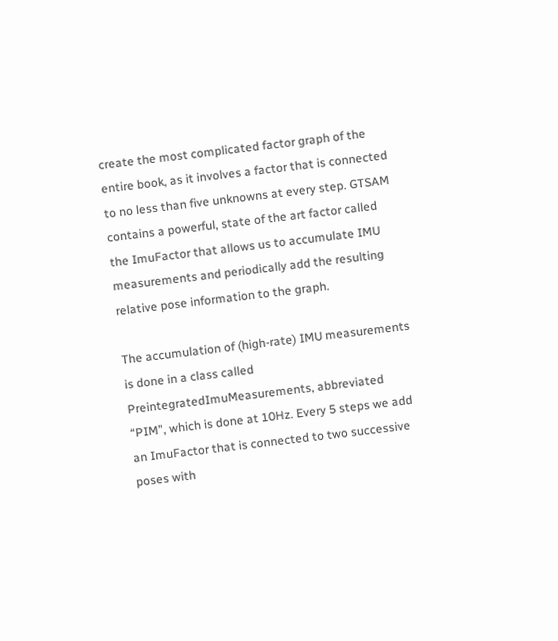create the most complicated factor graph of the entire book, as it involves a factor that is connected to no less than five unknowns at every step. GTSAM contains a powerful, state of the art factor called the ImuFactor that allows us to accumulate IMU measurements and periodically add the resulting relative pose information to the graph.

The accumulation of (high-rate) IMU measurements is done in a class called PreintegratedImuMeasurements, abbreviated “PIM”, which is done at 10Hz. Every 5 steps we add an ImuFactor that is connected to two successive poses with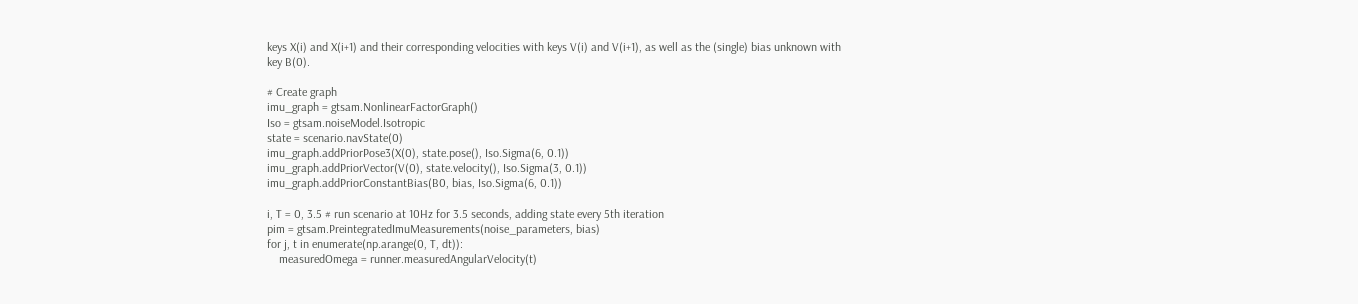keys X(i) and X(i+1) and their corresponding velocities with keys V(i) and V(i+1), as well as the (single) bias unknown with key B(0).

# Create graph
imu_graph = gtsam.NonlinearFactorGraph()
Iso = gtsam.noiseModel.Isotropic
state = scenario.navState(0)
imu_graph.addPriorPose3(X(0), state.pose(), Iso.Sigma(6, 0.1))
imu_graph.addPriorVector(V(0), state.velocity(), Iso.Sigma(3, 0.1))
imu_graph.addPriorConstantBias(B0, bias, Iso.Sigma(6, 0.1))

i, T = 0, 3.5 # run scenario at 10Hz for 3.5 seconds, adding state every 5th iteration
pim = gtsam.PreintegratedImuMeasurements(noise_parameters, bias)
for j, t in enumerate(np.arange(0, T, dt)):
    measuredOmega = runner.measuredAngularVelocity(t)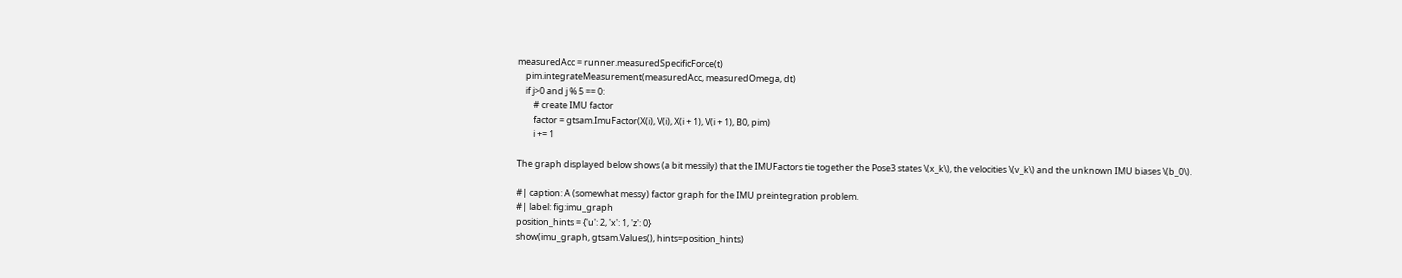measuredAcc = runner.measuredSpecificForce(t)
    pim.integrateMeasurement(measuredAcc, measuredOmega, dt)
    if j>0 and j % 5 == 0:
        # create IMU factor
        factor = gtsam.ImuFactor(X(i), V(i), X(i + 1), V(i + 1), B0, pim)
        i += 1

The graph displayed below shows (a bit messily) that the IMUFactors tie together the Pose3 states \(x_k\), the velocities \(v_k\) and the unknown IMU biases \(b_0\).

#| caption: A (somewhat messy) factor graph for the IMU preintegration problem.
#| label: fig:imu_graph
position_hints = {'u': 2, 'x': 1, 'z': 0}
show(imu_graph, gtsam.Values(), hints=position_hints)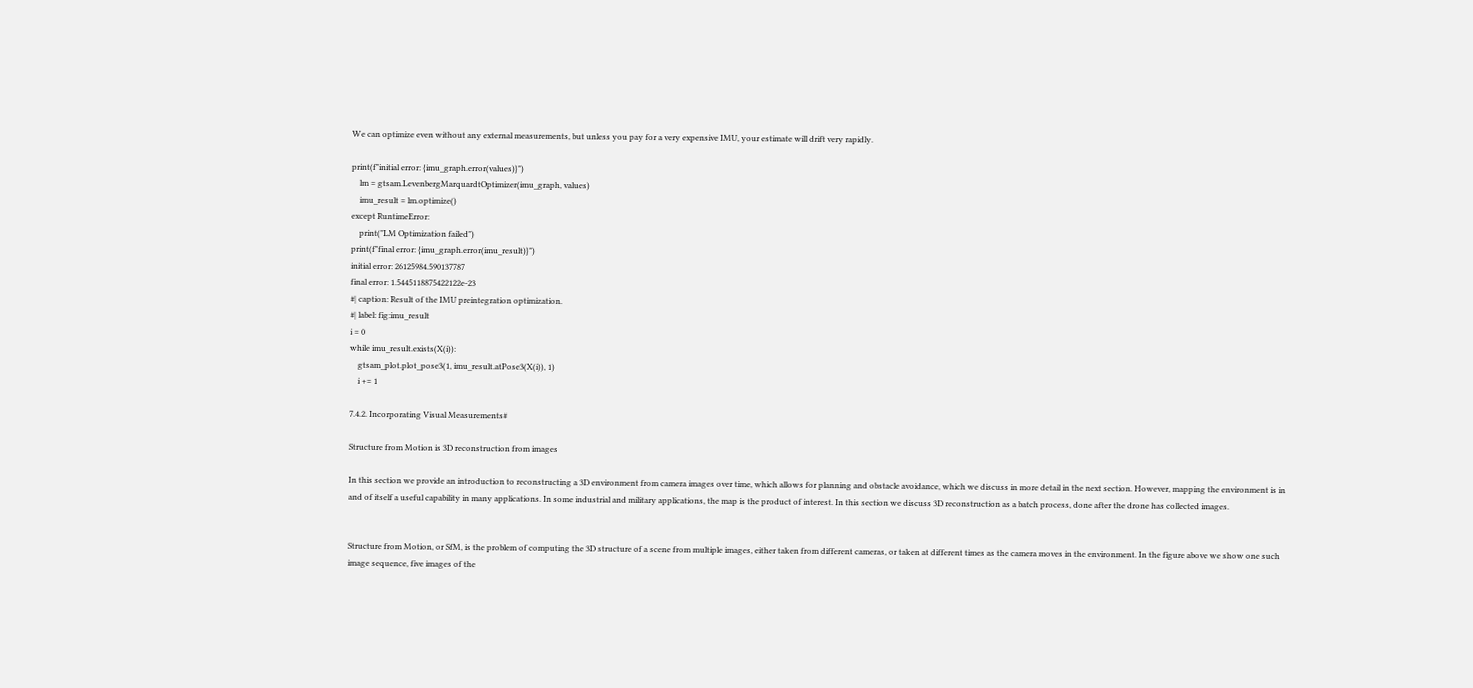We can optimize even without any external measurements, but unless you pay for a very expensive IMU, your estimate will drift very rapidly.

print(f"initial error: {imu_graph.error(values)}")
    lm = gtsam.LevenbergMarquardtOptimizer(imu_graph, values)
    imu_result = lm.optimize()
except RuntimeError:
    print("LM Optimization failed")
print(f"final error: {imu_graph.error(imu_result)}")
initial error: 26125984.590137787
final error: 1.5445118875422122e-23
#| caption: Result of the IMU preintegration optimization.
#| label: fig:imu_result
i = 0
while imu_result.exists(X(i)):
    gtsam_plot.plot_pose3(1, imu_result.atPose3(X(i)), 1)
    i += 1

7.4.2. Incorporating Visual Measurements#

Structure from Motion is 3D reconstruction from images

In this section we provide an introduction to reconstructing a 3D environment from camera images over time, which allows for planning and obstacle avoidance, which we discuss in more detail in the next section. However, mapping the environment is in and of itself a useful capability in many applications. In some industrial and military applications, the map is the product of interest. In this section we discuss 3D reconstruction as a batch process, done after the drone has collected images.


Structure from Motion, or SfM, is the problem of computing the 3D structure of a scene from multiple images, either taken from different cameras, or taken at different times as the camera moves in the environment. In the figure above we show one such image sequence, five images of the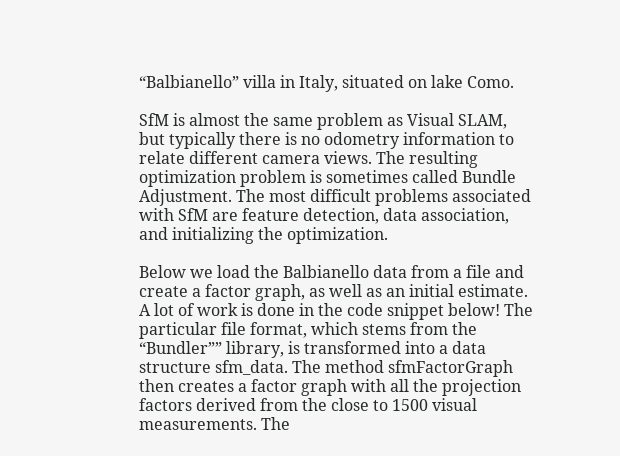“Balbianello” villa in Italy, situated on lake Como.

SfM is almost the same problem as Visual SLAM, but typically there is no odometry information to relate different camera views. The resulting optimization problem is sometimes called Bundle Adjustment. The most difficult problems associated with SfM are feature detection, data association, and initializing the optimization.

Below we load the Balbianello data from a file and create a factor graph, as well as an initial estimate. A lot of work is done in the code snippet below! The particular file format, which stems from the “Bundler”” library, is transformed into a data structure sfm_data. The method sfmFactorGraph then creates a factor graph with all the projection factors derived from the close to 1500 visual measurements. The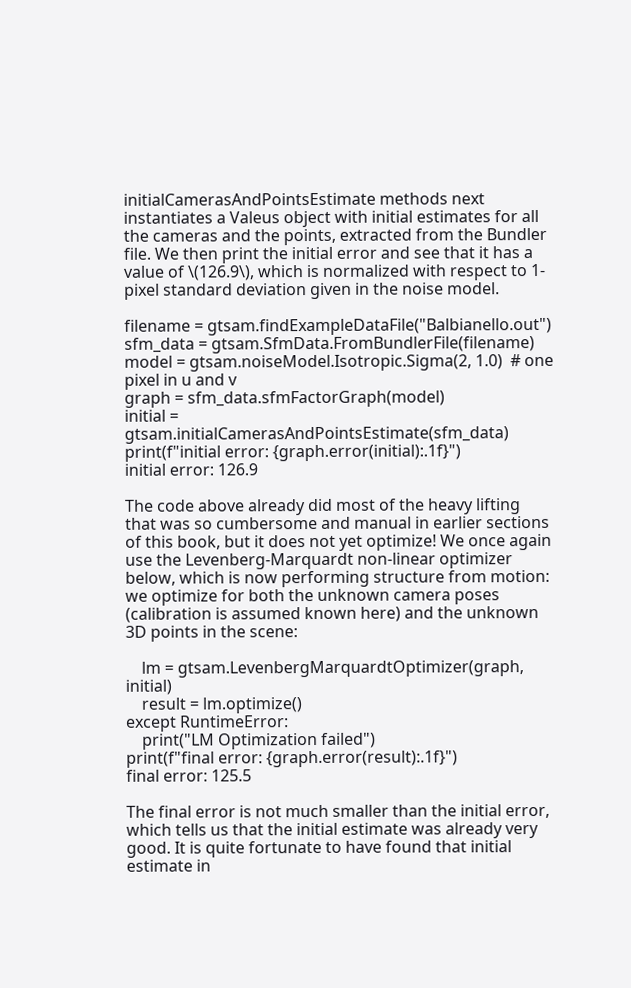initialCamerasAndPointsEstimate methods next instantiates a Valeus object with initial estimates for all the cameras and the points, extracted from the Bundler file. We then print the initial error and see that it has a value of \(126.9\), which is normalized with respect to 1-pixel standard deviation given in the noise model.

filename = gtsam.findExampleDataFile("Balbianello.out")
sfm_data = gtsam.SfmData.FromBundlerFile(filename)
model = gtsam.noiseModel.Isotropic.Sigma(2, 1.0)  # one pixel in u and v
graph = sfm_data.sfmFactorGraph(model)
initial = gtsam.initialCamerasAndPointsEstimate(sfm_data)
print(f"initial error: {graph.error(initial):.1f}")
initial error: 126.9

The code above already did most of the heavy lifting that was so cumbersome and manual in earlier sections of this book, but it does not yet optimize! We once again use the Levenberg-Marquardt non-linear optimizer below, which is now performing structure from motion: we optimize for both the unknown camera poses (calibration is assumed known here) and the unknown 3D points in the scene:

    lm = gtsam.LevenbergMarquardtOptimizer(graph, initial)
    result = lm.optimize()
except RuntimeError:
    print("LM Optimization failed")
print(f"final error: {graph.error(result):.1f}")
final error: 125.5

The final error is not much smaller than the initial error, which tells us that the initial estimate was already very good. It is quite fortunate to have found that initial estimate in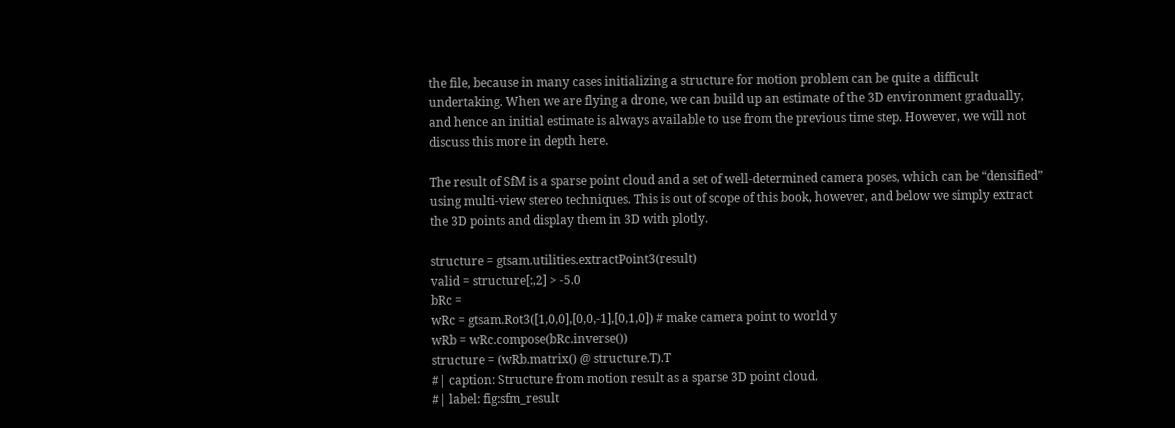the file, because in many cases initializing a structure for motion problem can be quite a difficult undertaking. When we are flying a drone, we can build up an estimate of the 3D environment gradually, and hence an initial estimate is always available to use from the previous time step. However, we will not discuss this more in depth here.

The result of SfM is a sparse point cloud and a set of well-determined camera poses, which can be “densified” using multi-view stereo techniques. This is out of scope of this book, however, and below we simply extract the 3D points and display them in 3D with plotly.

structure = gtsam.utilities.extractPoint3(result)
valid = structure[:,2] > -5.0
bRc =
wRc = gtsam.Rot3([1,0,0],[0,0,-1],[0,1,0]) # make camera point to world y
wRb = wRc.compose(bRc.inverse())
structure = (wRb.matrix() @ structure.T).T
#| caption: Structure from motion result as a sparse 3D point cloud.
#| label: fig:sfm_result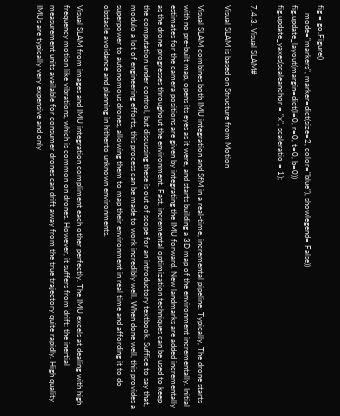fig = go.Figure()
    mode="markers", marker=dict(size=2, color="blue"), showlegend= False))
fig.update_layout(margin=dict(l=0, r=0, t=0, b=0))
fig.update_yaxes(scaleanchor = "x", scaleratio = 1);

7.4.3. Visual SLAM#

Visual SLAM is based on Structure from Motion

Visual SLAM combines both IMU integration and SfM in a real-time, incremental pipeline. Typically, The drone starts with no pre-built map, opens its eyes as it were, and starts building a 3D map of the environment incrementally. Initial estimates for the camera positions are given by integrating the IMU forward. New landmarks are added incrementally as the drone progresses throughout the environment. Fast, incremental optimization techniques can be used to keep the computation under control, but discussing these is out of scope for an introductory textbook. Suffice to say that, modulo a lot of engineering efforts, this process can be made to work incredibly well. When done well, this provides a superpower to autonomous drones, allowing them to map their environment in real time and affording it to do obstacle avoidance and planning in hitherto unknown environments.

Visual SLAM from images and IMU integration compliment each other perfectly. The IMU excels at dealing with high frequency motion like vibrations, which is common on drones. However, it suffers from drift: the inertial measurement units available for consumer drones can drift away from the true trajectory quite rapidly. High quality IMUs are typically very expensive and only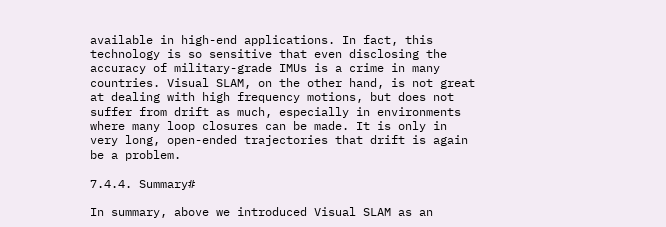available in high-end applications. In fact, this technology is so sensitive that even disclosing the accuracy of military-grade IMUs is a crime in many countries. Visual SLAM, on the other hand, is not great at dealing with high frequency motions, but does not suffer from drift as much, especially in environments where many loop closures can be made. It is only in very long, open-ended trajectories that drift is again be a problem.

7.4.4. Summary#

In summary, above we introduced Visual SLAM as an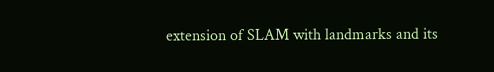extension of SLAM with landmarks and its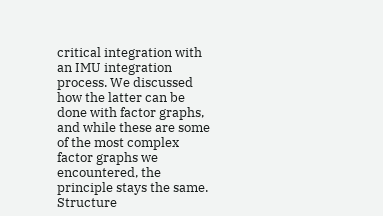critical integration with an IMU integration process. We discussed how the latter can be done with factor graphs, and while these are some of the most complex factor graphs we encountered, the principle stays the same. Structure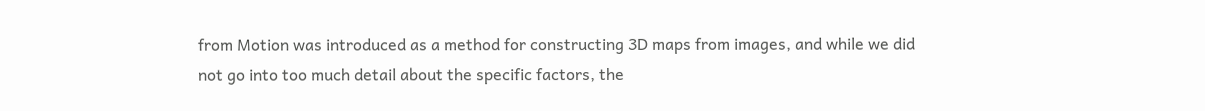from Motion was introduced as a method for constructing 3D maps from images, and while we did not go into too much detail about the specific factors, the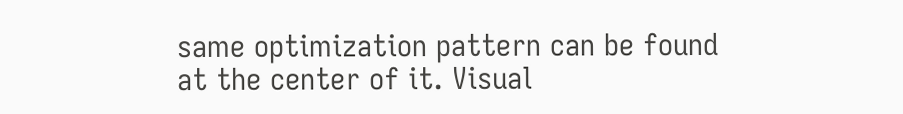same optimization pattern can be found at the center of it. Visual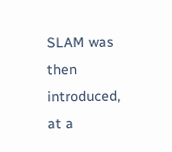SLAM was then introduced, at a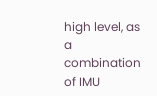high level, as a combination of IMU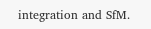integration and SfM.